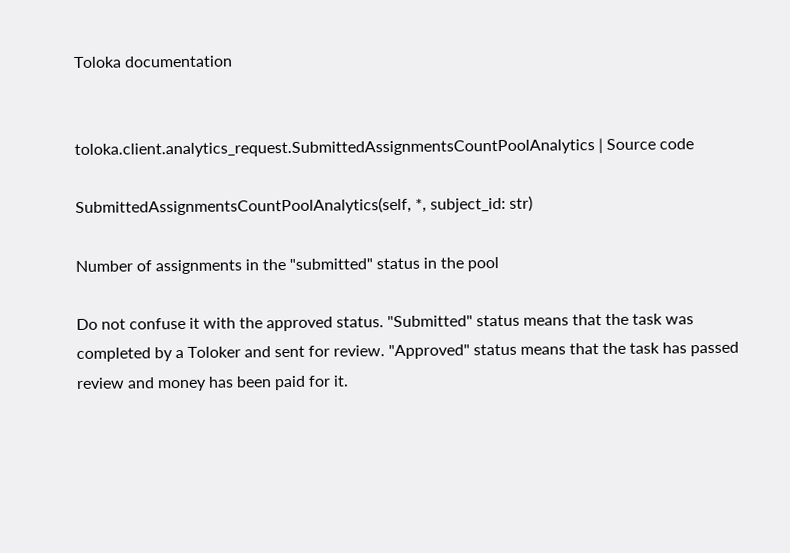Toloka documentation


toloka.client.analytics_request.SubmittedAssignmentsCountPoolAnalytics | Source code

SubmittedAssignmentsCountPoolAnalytics(self, *, subject_id: str)

Number of assignments in the "submitted" status in the pool

Do not confuse it with the approved status. "Submitted" status means that the task was completed by a Toloker and sent for review. "Approved" status means that the task has passed review and money has been paid for it.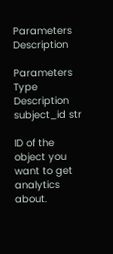Parameters Description

Parameters Type Description
subject_id str

ID of the object you want to get analytics about.